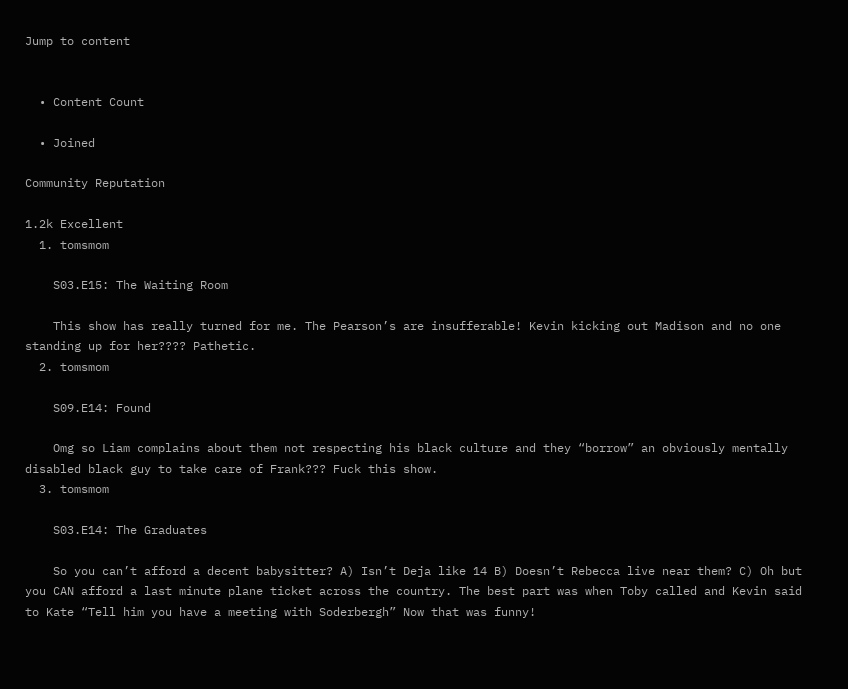Jump to content


  • Content Count

  • Joined

Community Reputation

1.2k Excellent
  1. tomsmom

    S03.E15: The Waiting Room

    This show has really turned for me. The Pearson’s are insufferable! Kevin kicking out Madison and no one standing up for her???? Pathetic.
  2. tomsmom

    S09.E14: Found

    Omg so Liam complains about them not respecting his black culture and they “borrow” an obviously mentally disabled black guy to take care of Frank??? Fuck this show.
  3. tomsmom

    S03.E14: The Graduates

    So you can’t afford a decent babysitter? A) Isn’t Deja like 14 B) Doesn’t Rebecca live near them? C) Oh but you CAN afford a last minute plane ticket across the country. The best part was when Toby called and Kevin said to Kate “Tell him you have a meeting with Soderbergh” Now that was funny!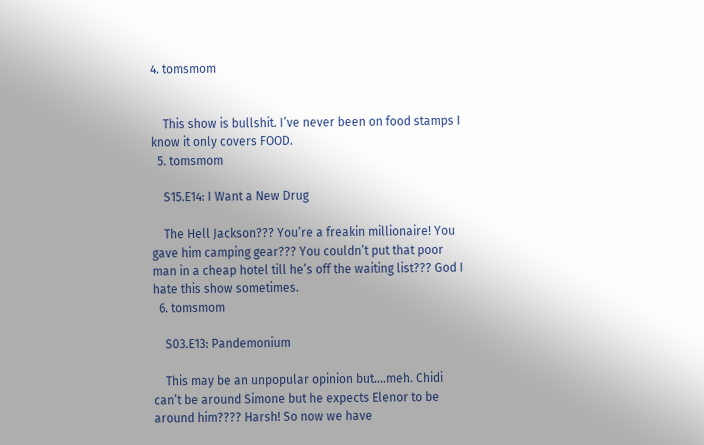4. tomsmom


    This show is bullshit. I’ve never been on food stamps I know it only covers FOOD.
  5. tomsmom

    S15.E14: I Want a New Drug

    The Hell Jackson??? You’re a freakin millionaire! You gave him camping gear??? You couldn’t put that poor man in a cheap hotel till he’s off the waiting list??? God I hate this show sometimes.
  6. tomsmom

    S03.E13: Pandemonium

    This may be an unpopular opinion but....meh. Chidi can’t be around Simone but he expects Elenor to be around him???? Harsh! So now we have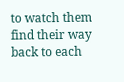to watch them find their way back to each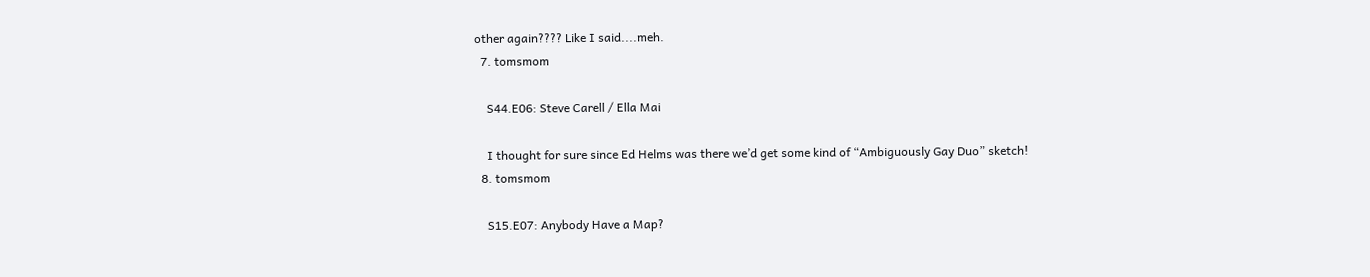other again???? Like I said....meh.
  7. tomsmom

    S44.E06: Steve Carell / Ella Mai

    I thought for sure since Ed Helms was there we’d get some kind of “Ambiguously Gay Duo” sketch!
  8. tomsmom

    S15.E07: Anybody Have a Map?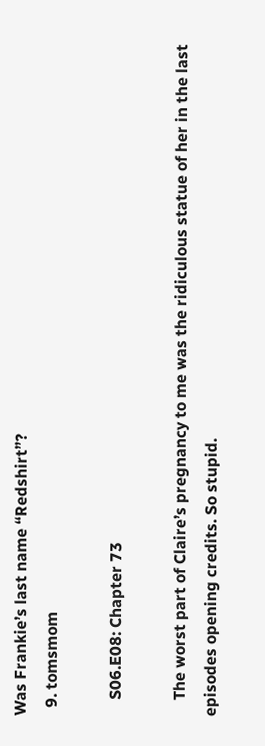Was Frankie’s last name “Redshirt”?
  9. tomsmom

    S06.E08: Chapter 73

    The worst part of Claire’s pregnancy to me was the ridiculous statue of her in the last episodes opening credits. So stupid.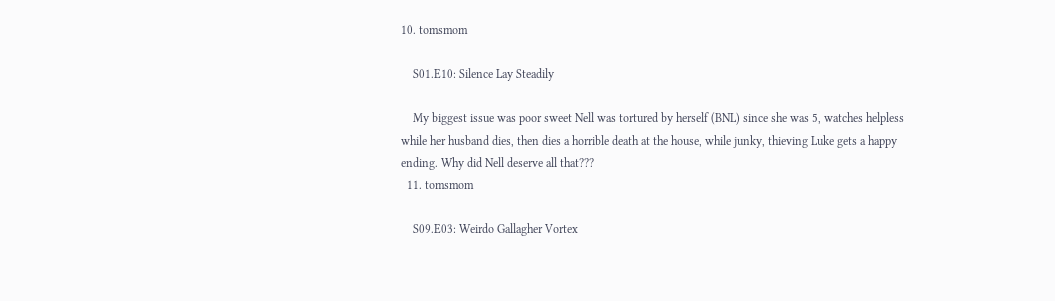10. tomsmom

    S01.E10: Silence Lay Steadily

    My biggest issue was poor sweet Nell was tortured by herself (BNL) since she was 5, watches helpless while her husband dies, then dies a horrible death at the house, while junky, thieving Luke gets a happy ending. Why did Nell deserve all that???
  11. tomsmom

    S09.E03: Weirdo Gallagher Vortex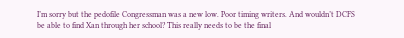I’m sorry but the pedofile Congressman was a new low. Poor timing writers. And wouldn’t DCFS be able to find Xan through her school? This really needs to be the final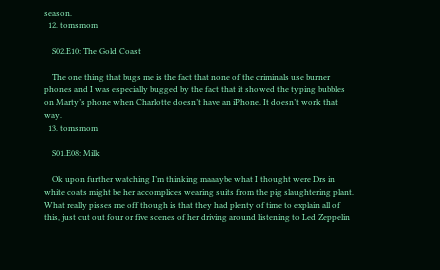season.
  12. tomsmom

    S02.E10: The Gold Coast

    The one thing that bugs me is the fact that none of the criminals use burner phones and I was especially bugged by the fact that it showed the typing bubbles on Marty’s phone when Charlotte doesn’t have an iPhone. It doesn’t work that way.
  13. tomsmom

    S01.E08: Milk

    Ok upon further watching I’m thinking maaaybe what I thought were Drs in white coats might be her accomplices wearing suits from the pig slaughtering plant. What really pisses me off though is that they had plenty of time to explain all of this, just cut out four or five scenes of her driving around listening to Led Zeppelin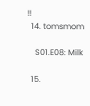!!
  14. tomsmom

    S01.E08: Milk

  15.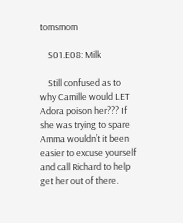tomsmom

    S01.E08: Milk

    Still confused as to why Camille would LET Adora poison her??? If she was trying to spare Amma wouldn’t it been easier to excuse yourself and call Richard to help get her out of there.